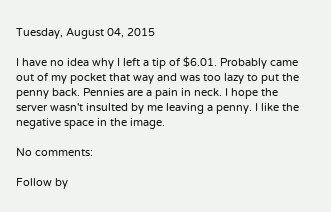Tuesday, August 04, 2015

I have no idea why I left a tip of $6.01. Probably came out of my pocket that way and was too lazy to put the penny back. Pennies are a pain in neck. I hope the server wasn't insulted by me leaving a penny. I like the negative space in the image.

No comments:

Follow by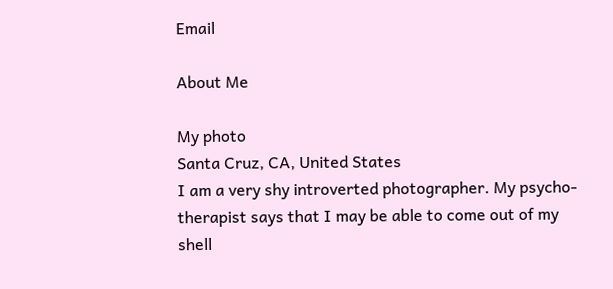Email

About Me

My photo
Santa Cruz, CA, United States
I am a very shy introverted photographer. My psycho-therapist says that I may be able to come out of my shell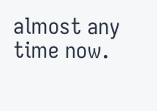almost any time now.